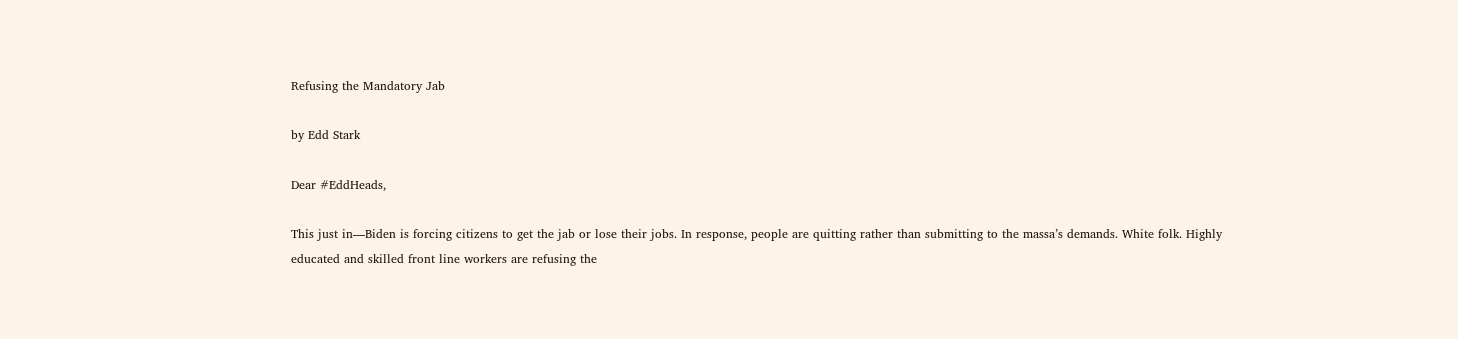Refusing the Mandatory Jab

by Edd Stark

Dear #EddHeads,

This just in—Biden is forcing citizens to get the jab or lose their jobs. In response, people are quitting rather than submitting to the massa’s demands. White folk. Highly educated and skilled front line workers are refusing the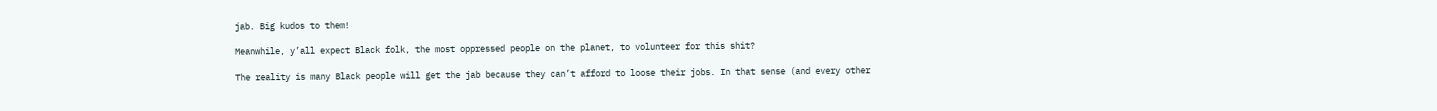jab. Big kudos to them!

Meanwhile, y’all expect Black folk, the most oppressed people on the planet, to volunteer for this shit?

The reality is many Black people will get the jab because they can’t afford to loose their jobs. In that sense (and every other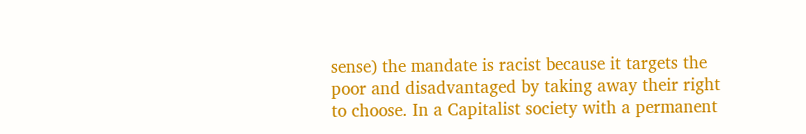sense) the mandate is racist because it targets the poor and disadvantaged by taking away their right to choose. In a Capitalist society with a permanent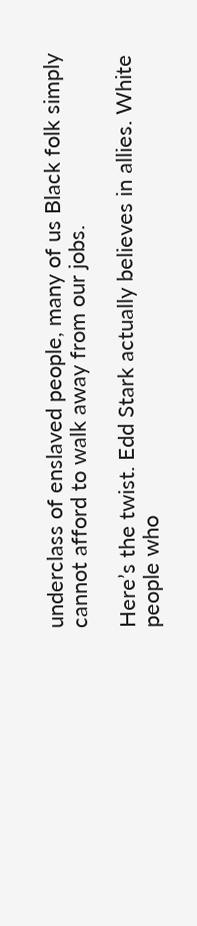underclass of enslaved people, many of us Black folk simply cannot afford to walk away from our jobs.

Here’s the twist. Edd Stark actually believes in allies. White people who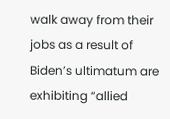walk away from their jobs as a result of Biden’s ultimatum are exhibiting “allied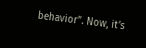behavior”. Now, it’s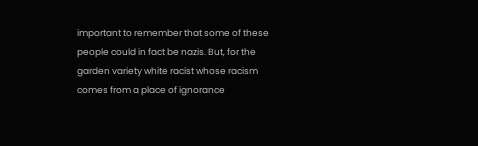important to remember that some of these people could in fact be nazis. But, for the garden variety white racist whose racism comes from a place of ignorance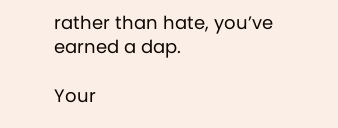rather than hate, you’ve earned a dap.

Your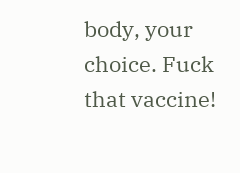body, your choice. Fuck that vaccine!